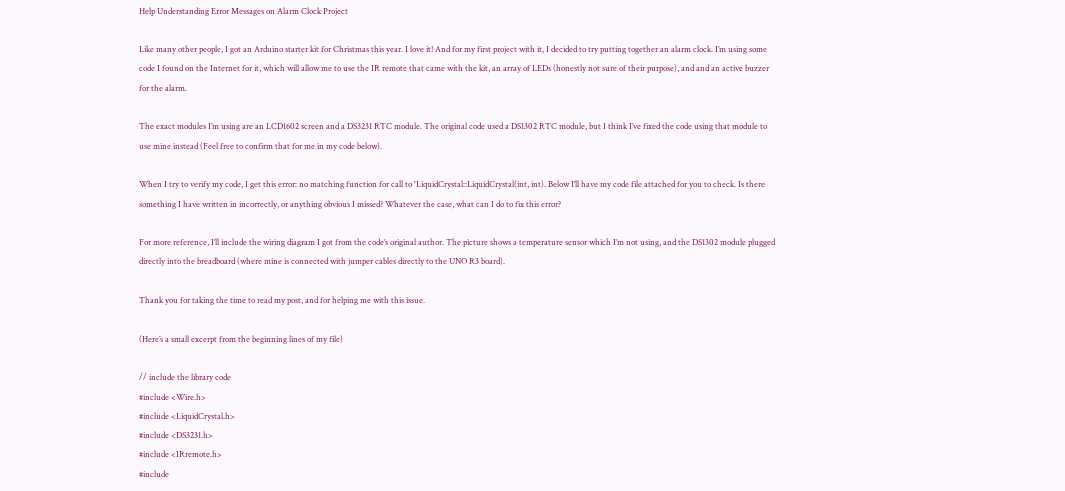Help Understanding Error Messages on Alarm Clock Project

Like many other people, I got an Arduino starter kit for Christmas this year. I love it! And for my first project with it, I decided to try putting together an alarm clock. I’m using some code I found on the Internet for it, which will allow me to use the IR remote that came with the kit, an array of LEDs (honestly not sure of their purpose), and and an active buzzer for the alarm.

The exact modules I’m using are an LCD1602 screen and a DS3231 RTC module. The original code used a DS1302 RTC module, but I think I’ve fixed the code using that module to use mine instead (Feel free to confirm that for me in my code below).

When I try to verify my code, I get this error: no matching function for call to 'LiquidCrystal::LiquidCrystal(int, int). Below I’ll have my code file attached for you to check. Is there something I have written in incorrectly, or anything obvious I missed? Whatever the case, what can I do to fix this error?

For more reference, I’ll include the wiring diagram I got from the code’s original author. The picture shows a temperature sensor which I’m not using, and the DS1302 module plugged directly into the breadboard (where mine is connected with jumper cables directly to the UNO R3 board).

Thank you for taking the time to read my post, and for helping me with this issue.

(Here’s a small excerpt from the beginning lines of my file)

// include the library code
#include <Wire.h>
#include <LiquidCrystal.h>
#include <DS3231.h>
#include <IRremote.h>
#include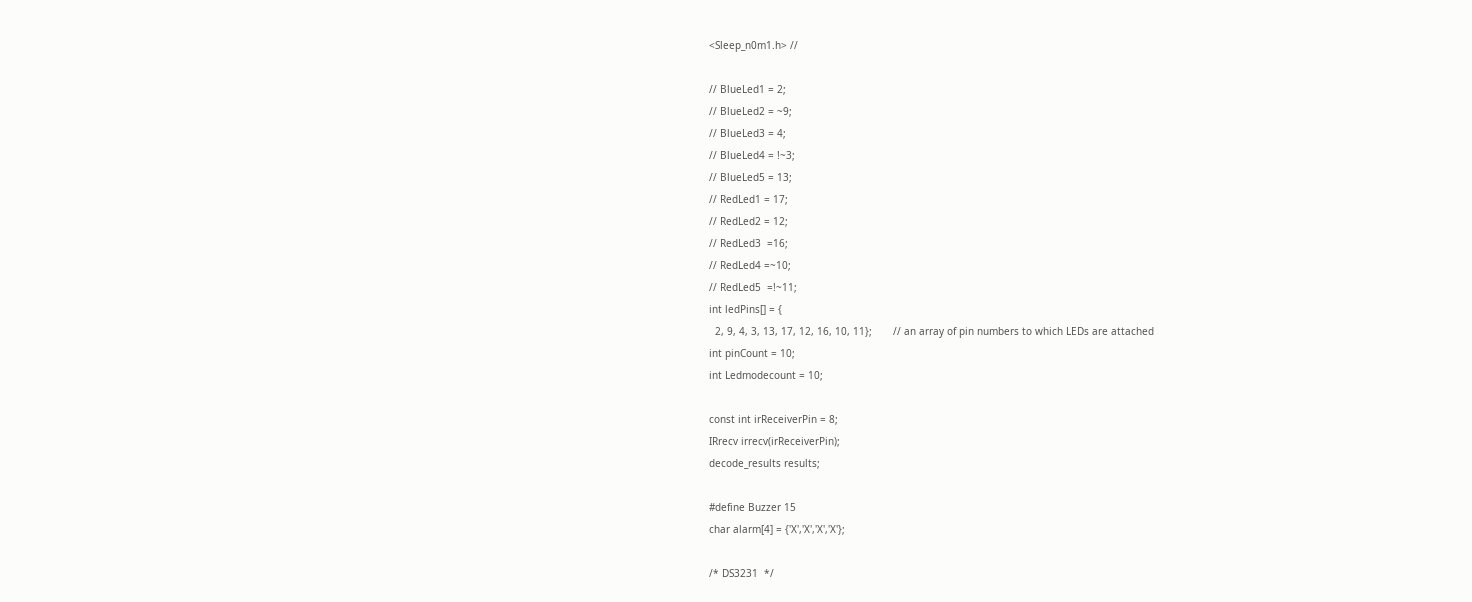<Sleep_n0m1.h> //

// BlueLed1 = 2;
// BlueLed2 = ~9;
// BlueLed3 = 4;
// BlueLed4 = !~3;
// BlueLed5 = 13;
// RedLed1 = 17;
// RedLed2 = 12;
// RedLed3  =16;
// RedLed4 =~10;
// RedLed5  =!~11;
int ledPins[] = {
  2, 9, 4, 3, 13, 17, 12, 16, 10, 11};       // an array of pin numbers to which LEDs are attached
int pinCount = 10;
int Ledmodecount = 10;

const int irReceiverPin = 8;
IRrecv irrecv(irReceiverPin);
decode_results results;

#define Buzzer 15
char alarm[4] = {'X','X','X','X'};

/* DS3231  */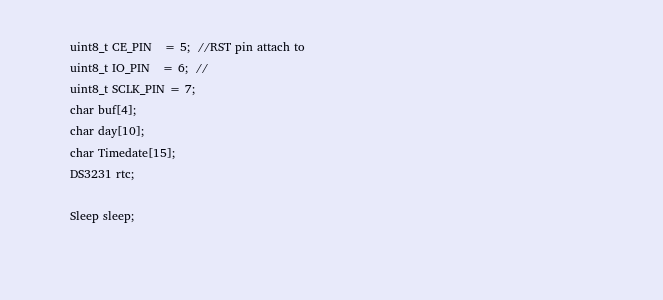uint8_t CE_PIN   = 5;  //RST pin attach to
uint8_t IO_PIN   = 6;  //
uint8_t SCLK_PIN = 7;
char buf[4];
char day[10];
char Timedate[15];
DS3231 rtc;

Sleep sleep;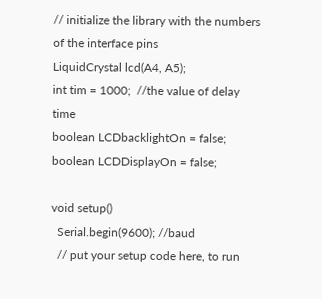// initialize the library with the numbers of the interface pins
LiquidCrystal lcd(A4, A5);
int tim = 1000;  //the value of delay time
boolean LCDbacklightOn = false;
boolean LCDDisplayOn = false;

void setup()
  Serial.begin(9600); //baud
  // put your setup code here, to run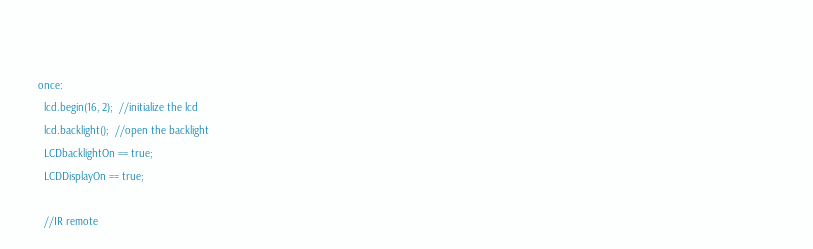once:
  lcd.begin(16, 2);  //initialize the lcd
  lcd.backlight();  //open the backlight
  LCDbacklightOn == true;
  LCDDisplayOn == true;

  //IR remote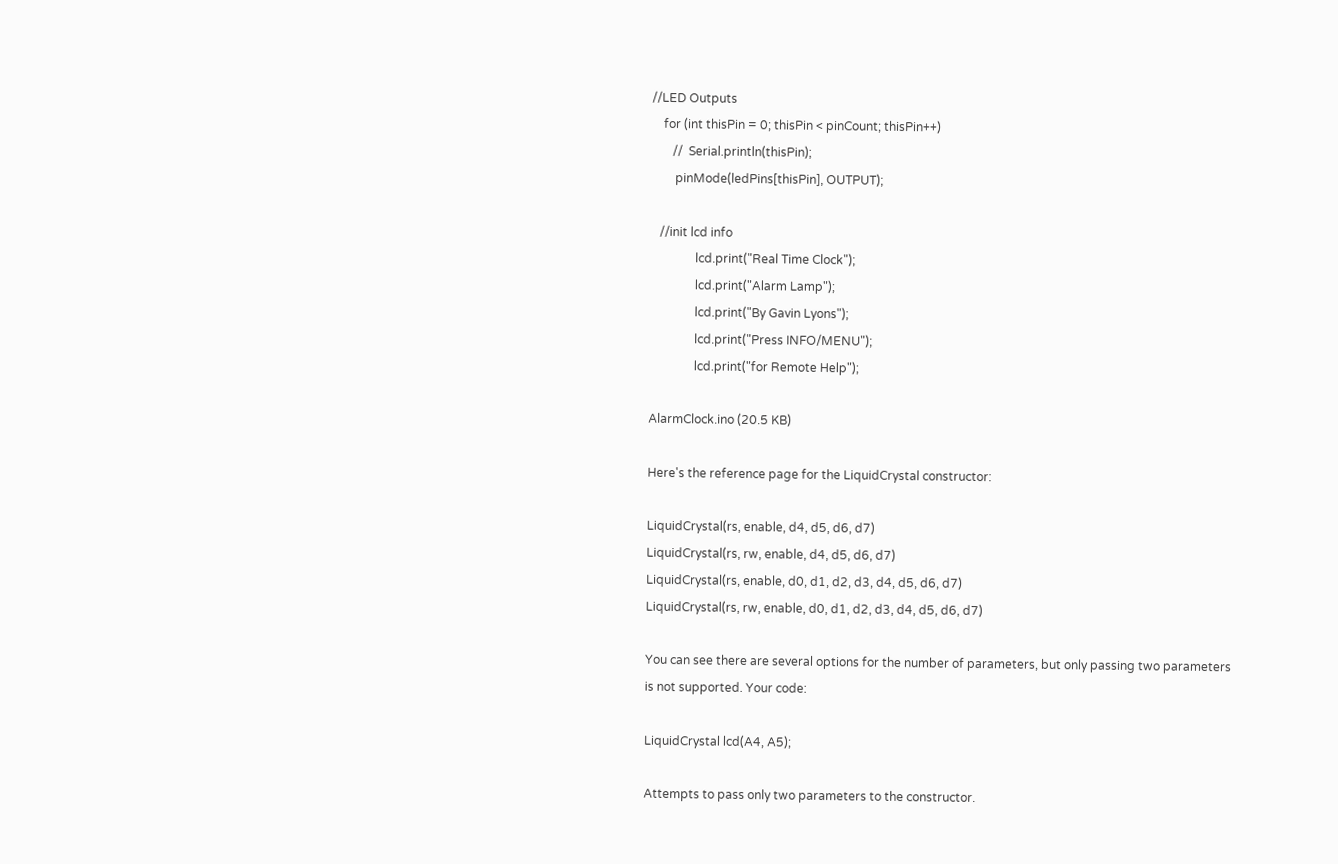//LED Outputs
    for (int thisPin = 0; thisPin < pinCount; thisPin++)
       //  Serial.println(thisPin);
        pinMode(ledPins[thisPin], OUTPUT);

   //init lcd info
               lcd.print("Real Time Clock");
               lcd.print("Alarm Lamp");
               lcd.print("By Gavin Lyons");
               lcd.print("Press INFO/MENU");
               lcd.print("for Remote Help");

AlarmClock.ino (20.5 KB)

Here's the reference page for the LiquidCrystal constructor:

LiquidCrystal(rs, enable, d4, d5, d6, d7)
LiquidCrystal(rs, rw, enable, d4, d5, d6, d7)
LiquidCrystal(rs, enable, d0, d1, d2, d3, d4, d5, d6, d7)
LiquidCrystal(rs, rw, enable, d0, d1, d2, d3, d4, d5, d6, d7)

You can see there are several options for the number of parameters, but only passing two parameters is not supported. Your code:

LiquidCrystal lcd(A4, A5);

Attempts to pass only two parameters to the constructor.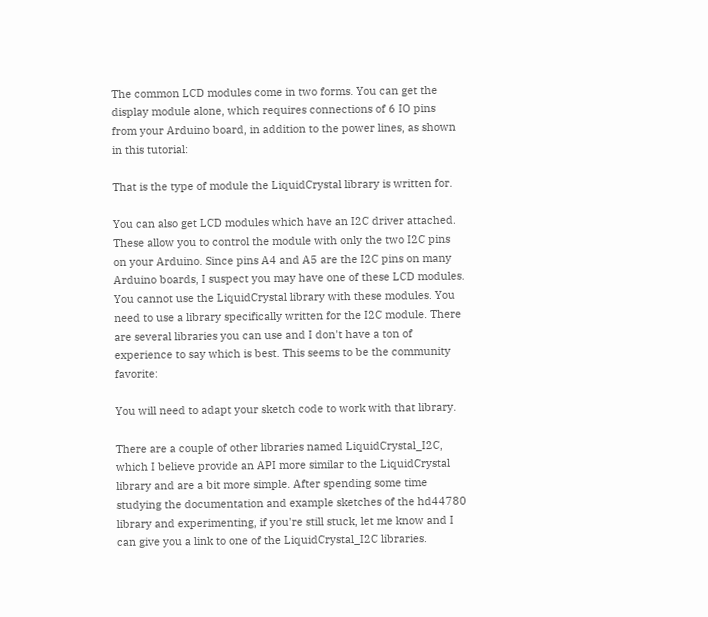The common LCD modules come in two forms. You can get the display module alone, which requires connections of 6 IO pins from your Arduino board, in addition to the power lines, as shown in this tutorial:

That is the type of module the LiquidCrystal library is written for.

You can also get LCD modules which have an I2C driver attached. These allow you to control the module with only the two I2C pins on your Arduino. Since pins A4 and A5 are the I2C pins on many Arduino boards, I suspect you may have one of these LCD modules. You cannot use the LiquidCrystal library with these modules. You need to use a library specifically written for the I2C module. There are several libraries you can use and I don't have a ton of experience to say which is best. This seems to be the community favorite:

You will need to adapt your sketch code to work with that library.

There are a couple of other libraries named LiquidCrystal_I2C, which I believe provide an API more similar to the LiquidCrystal library and are a bit more simple. After spending some time studying the documentation and example sketches of the hd44780 library and experimenting, if you're still stuck, let me know and I can give you a link to one of the LiquidCrystal_I2C libraries.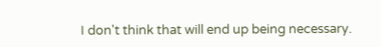I don't think that will end up being necessary.